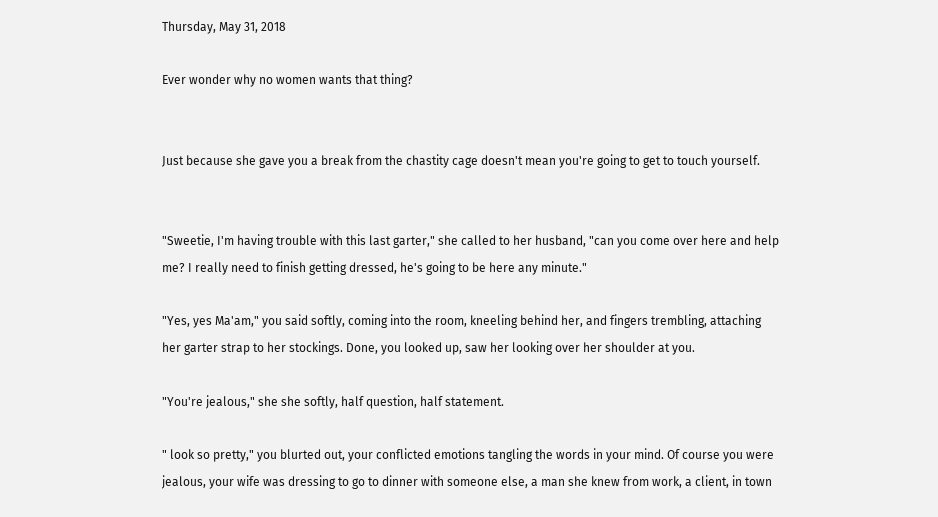Thursday, May 31, 2018

Ever wonder why no women wants that thing?


Just because she gave you a break from the chastity cage doesn't mean you're going to get to touch yourself.


"Sweetie, I'm having trouble with this last garter," she called to her husband, "can you come over here and help me? I really need to finish getting dressed, he's going to be here any minute."

"Yes, yes Ma'am," you said softly, coming into the room, kneeling behind her, and fingers trembling, attaching her garter strap to her stockings. Done, you looked up, saw her looking over her shoulder at you.

"You're jealous," she she softly, half question, half statement.

" look so pretty," you blurted out, your conflicted emotions tangling the words in your mind. Of course you were jealous, your wife was dressing to go to dinner with someone else, a man she knew from work, a client, in town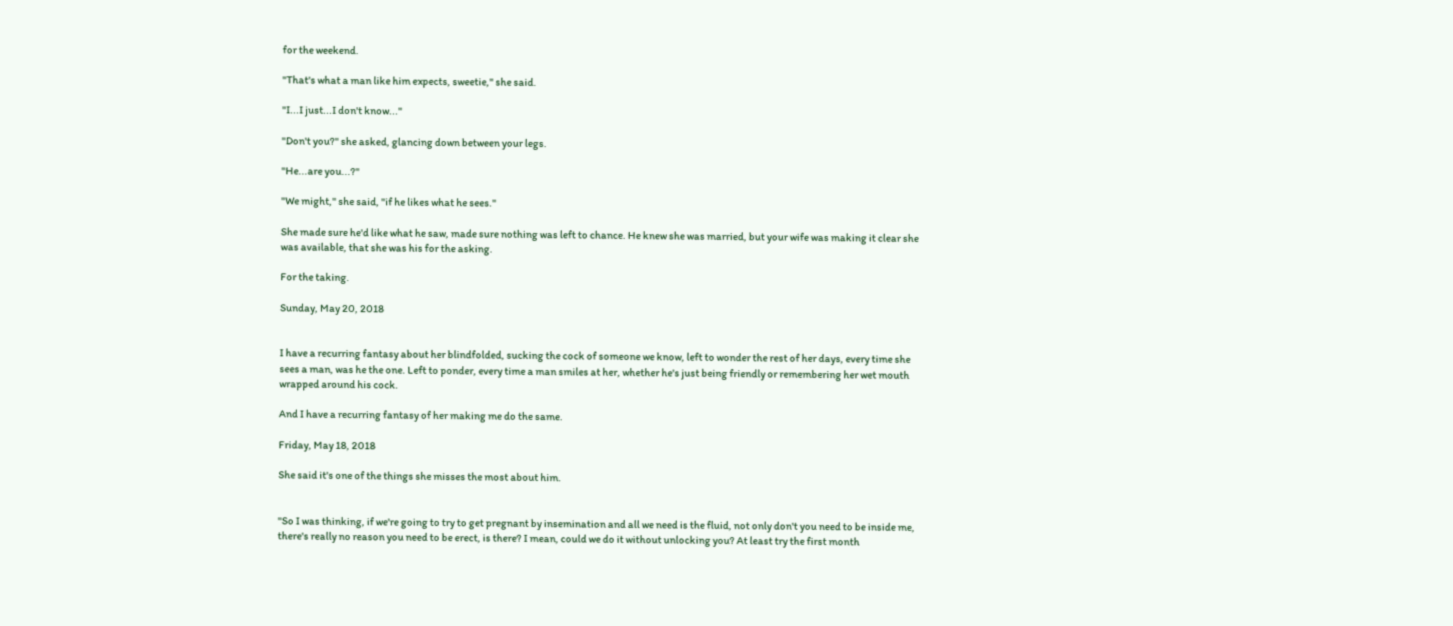for the weekend.

"That's what a man like him expects, sweetie," she said.

"I...I just...I don't know..."

"Don't you?" she asked, glancing down between your legs.

"He...are you...?"

"We might," she said, "if he likes what he sees."

She made sure he'd like what he saw, made sure nothing was left to chance. He knew she was married, but your wife was making it clear she was available, that she was his for the asking.

For the taking.

Sunday, May 20, 2018


I have a recurring fantasy about her blindfolded, sucking the cock of someone we know, left to wonder the rest of her days, every time she sees a man, was he the one. Left to ponder, every time a man smiles at her, whether he's just being friendly or remembering her wet mouth wrapped around his cock.

And I have a recurring fantasy of her making me do the same.

Friday, May 18, 2018

She said it's one of the things she misses the most about him.


"So I was thinking, if we're going to try to get pregnant by insemination and all we need is the fluid, not only don't you need to be inside me, there's really no reason you need to be erect, is there? I mean, could we do it without unlocking you? At least try the first month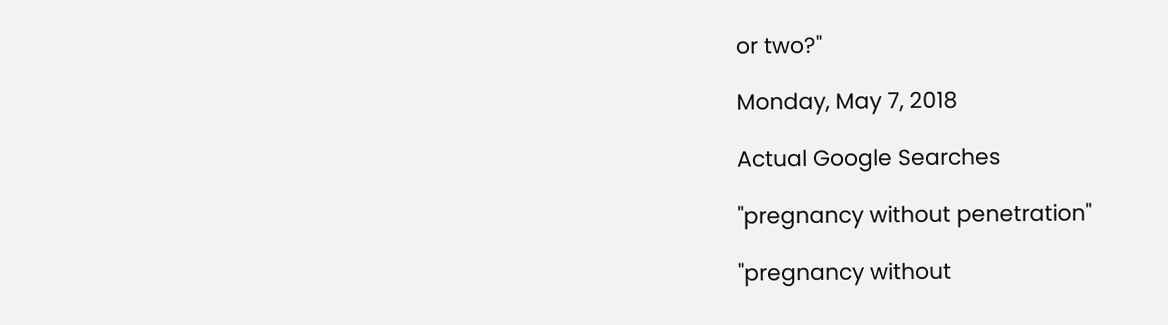or two?"

Monday, May 7, 2018

Actual Google Searches

"pregnancy without penetration"

"pregnancy without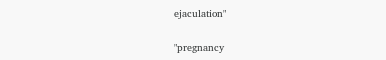ejaculation"

"pregnancy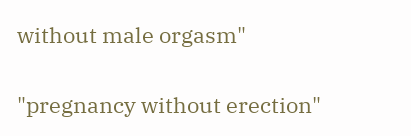without male orgasm"

"pregnancy without erection"